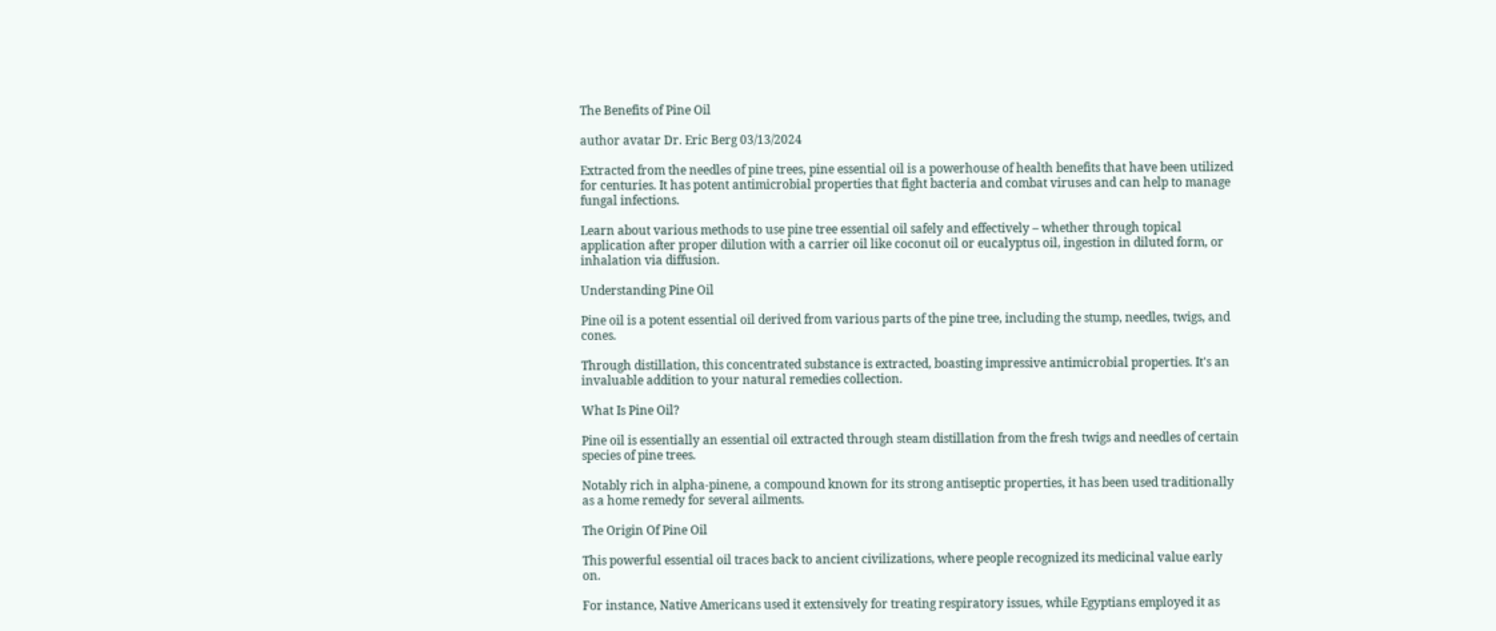The Benefits of Pine Oil

author avatar Dr. Eric Berg 03/13/2024

Extracted from the needles of pine trees, pine essential oil is a powerhouse of health benefits that have been utilized for centuries. It has potent antimicrobial properties that fight bacteria and combat viruses and can help to manage fungal infections.

Learn about various methods to use pine tree essential oil safely and effectively – whether through topical application after proper dilution with a carrier oil like coconut oil or eucalyptus oil, ingestion in diluted form, or inhalation via diffusion.

Understanding Pine Oil

Pine oil is a potent essential oil derived from various parts of the pine tree, including the stump, needles, twigs, and cones.

Through distillation, this concentrated substance is extracted, boasting impressive antimicrobial properties. It's an invaluable addition to your natural remedies collection.

What Is Pine Oil?

Pine oil is essentially an essential oil extracted through steam distillation from the fresh twigs and needles of certain species of pine trees.

Notably rich in alpha-pinene, a compound known for its strong antiseptic properties, it has been used traditionally as a home remedy for several ailments.

The Origin Of Pine Oil

This powerful essential oil traces back to ancient civilizations, where people recognized its medicinal value early on.

For instance, Native Americans used it extensively for treating respiratory issues, while Egyptians employed it as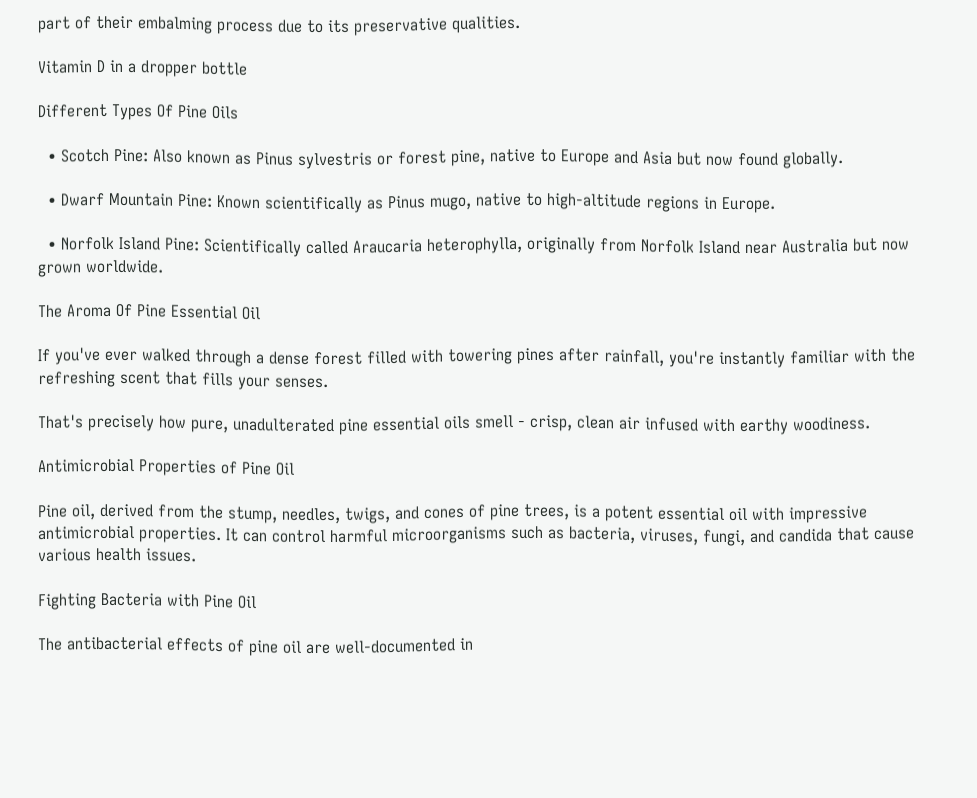part of their embalming process due to its preservative qualities.

Vitamin D in a dropper bottle

Different Types Of Pine Oils

  • Scotch Pine: Also known as Pinus sylvestris or forest pine, native to Europe and Asia but now found globally.

  • Dwarf Mountain Pine: Known scientifically as Pinus mugo, native to high-altitude regions in Europe.

  • Norfolk Island Pine: Scientifically called Araucaria heterophylla, originally from Norfolk Island near Australia but now grown worldwide.

The Aroma Of Pine Essential Oil

If you've ever walked through a dense forest filled with towering pines after rainfall, you're instantly familiar with the refreshing scent that fills your senses.

That's precisely how pure, unadulterated pine essential oils smell - crisp, clean air infused with earthy woodiness.

Antimicrobial Properties of Pine Oil

Pine oil, derived from the stump, needles, twigs, and cones of pine trees, is a potent essential oil with impressive antimicrobial properties. It can control harmful microorganisms such as bacteria, viruses, fungi, and candida that cause various health issues.

Fighting Bacteria with Pine Oil

The antibacterial effects of pine oil are well-documented in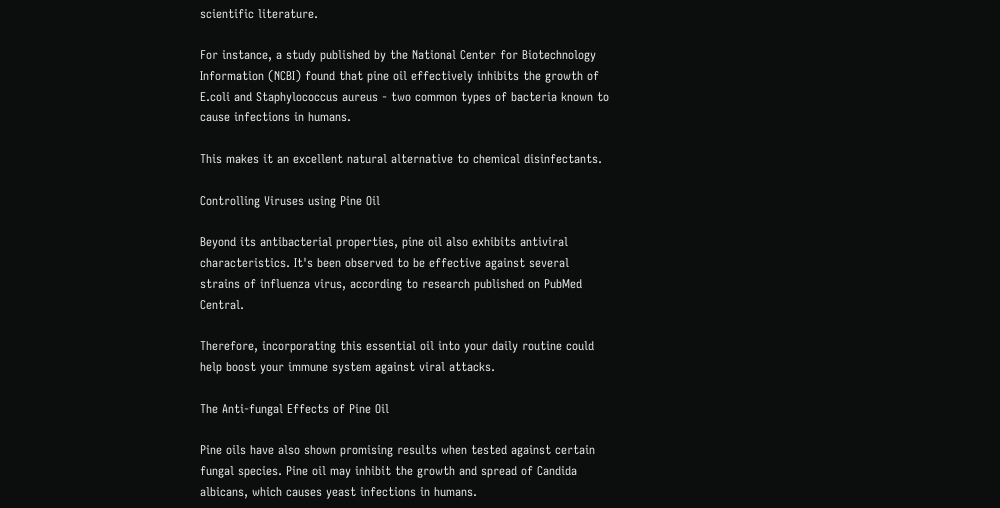scientific literature.

For instance, a study published by the National Center for Biotechnology Information (NCBI) found that pine oil effectively inhibits the growth of E.coli and Staphylococcus aureus - two common types of bacteria known to cause infections in humans.

This makes it an excellent natural alternative to chemical disinfectants.

Controlling Viruses using Pine Oil

Beyond its antibacterial properties, pine oil also exhibits antiviral characteristics. It's been observed to be effective against several strains of influenza virus, according to research published on PubMed Central.

Therefore, incorporating this essential oil into your daily routine could help boost your immune system against viral attacks.

The Anti-fungal Effects of Pine Oil

Pine oils have also shown promising results when tested against certain fungal species. Pine oil may inhibit the growth and spread of Candida albicans, which causes yeast infections in humans.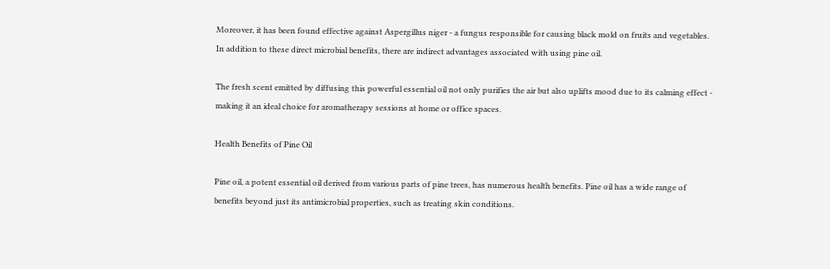Moreover, it has been found effective against Aspergillus niger - a fungus responsible for causing black mold on fruits and vegetables. In addition to these direct microbial benefits, there are indirect advantages associated with using pine oil.

The fresh scent emitted by diffusing this powerful essential oil not only purifies the air but also uplifts mood due to its calming effect - making it an ideal choice for aromatherapy sessions at home or office spaces.

Health Benefits of Pine Oil

Pine oil, a potent essential oil derived from various parts of pine trees, has numerous health benefits. Pine oil has a wide range of benefits beyond just its antimicrobial properties, such as treating skin conditions.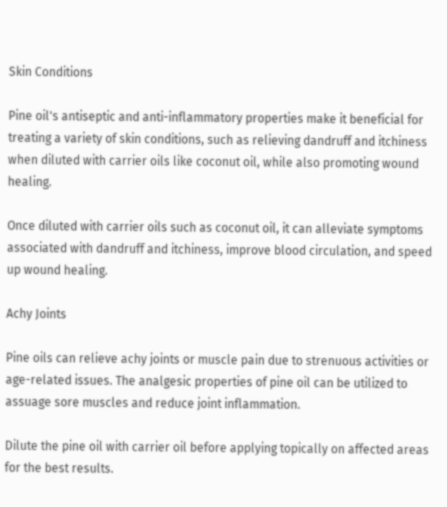Skin Conditions

Pine oil's antiseptic and anti-inflammatory properties make it beneficial for treating a variety of skin conditions, such as relieving dandruff and itchiness when diluted with carrier oils like coconut oil, while also promoting wound healing.

Once diluted with carrier oils such as coconut oil, it can alleviate symptoms associated with dandruff and itchiness, improve blood circulation, and speed up wound healing.

Achy Joints

Pine oils can relieve achy joints or muscle pain due to strenuous activities or age-related issues. The analgesic properties of pine oil can be utilized to assuage sore muscles and reduce joint inflammation.

Dilute the pine oil with carrier oil before applying topically on affected areas for the best results.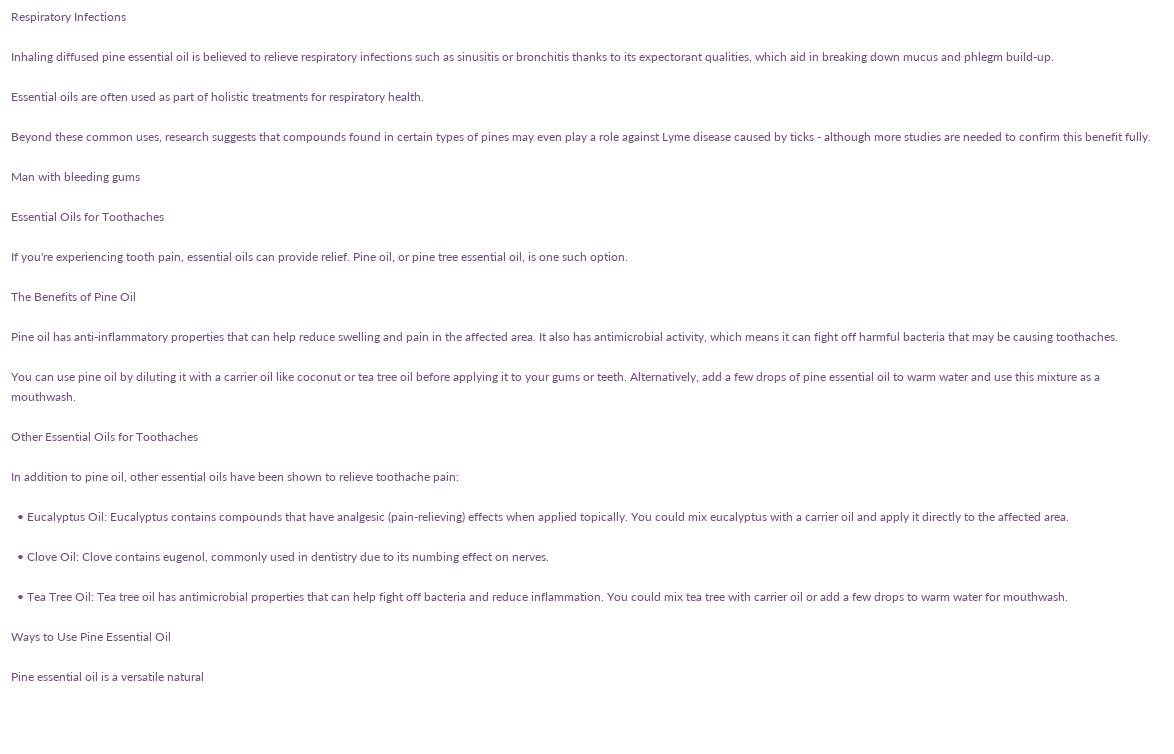Respiratory Infections

Inhaling diffused pine essential oil is believed to relieve respiratory infections such as sinusitis or bronchitis thanks to its expectorant qualities, which aid in breaking down mucus and phlegm build-up.

Essential oils are often used as part of holistic treatments for respiratory health.

Beyond these common uses, research suggests that compounds found in certain types of pines may even play a role against Lyme disease caused by ticks - although more studies are needed to confirm this benefit fully.

Man with bleeding gums

Essential Oils for Toothaches

If you're experiencing tooth pain, essential oils can provide relief. Pine oil, or pine tree essential oil, is one such option.

The Benefits of Pine Oil

Pine oil has anti-inflammatory properties that can help reduce swelling and pain in the affected area. It also has antimicrobial activity, which means it can fight off harmful bacteria that may be causing toothaches.

You can use pine oil by diluting it with a carrier oil like coconut or tea tree oil before applying it to your gums or teeth. Alternatively, add a few drops of pine essential oil to warm water and use this mixture as a mouthwash.

Other Essential Oils for Toothaches

In addition to pine oil, other essential oils have been shown to relieve toothache pain:

  • Eucalyptus Oil: Eucalyptus contains compounds that have analgesic (pain-relieving) effects when applied topically. You could mix eucalyptus with a carrier oil and apply it directly to the affected area.

  • Clove Oil: Clove contains eugenol, commonly used in dentistry due to its numbing effect on nerves.

  • Tea Tree Oil: Tea tree oil has antimicrobial properties that can help fight off bacteria and reduce inflammation. You could mix tea tree with carrier oil or add a few drops to warm water for mouthwash.

Ways to Use Pine Essential Oil

Pine essential oil is a versatile natural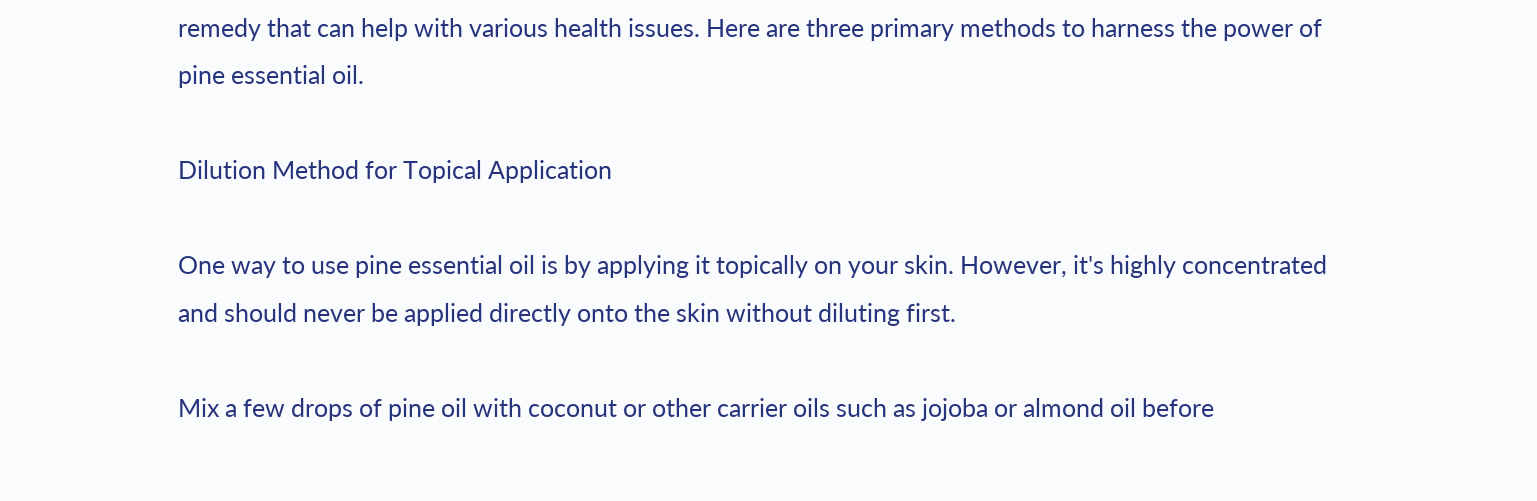remedy that can help with various health issues. Here are three primary methods to harness the power of pine essential oil.

Dilution Method for Topical Application

One way to use pine essential oil is by applying it topically on your skin. However, it's highly concentrated and should never be applied directly onto the skin without diluting first.

Mix a few drops of pine oil with coconut or other carrier oils such as jojoba or almond oil before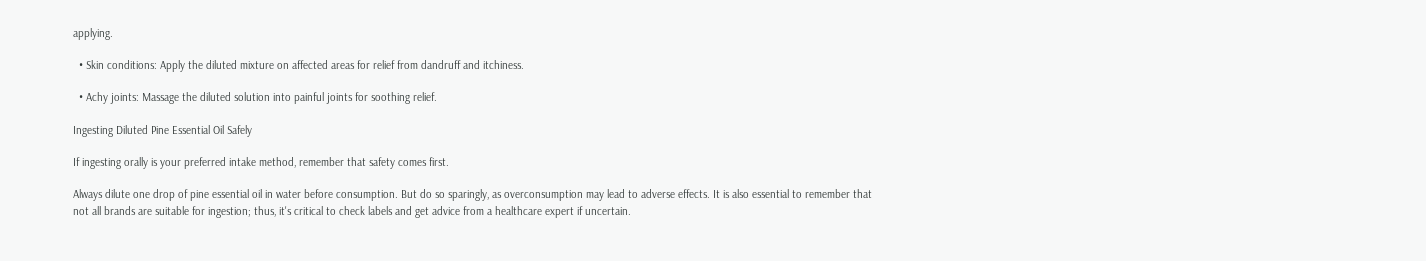applying.

  • Skin conditions: Apply the diluted mixture on affected areas for relief from dandruff and itchiness.

  • Achy joints: Massage the diluted solution into painful joints for soothing relief.

Ingesting Diluted Pine Essential Oil Safely

If ingesting orally is your preferred intake method, remember that safety comes first.

Always dilute one drop of pine essential oil in water before consumption. But do so sparingly, as overconsumption may lead to adverse effects. It is also essential to remember that not all brands are suitable for ingestion; thus, it's critical to check labels and get advice from a healthcare expert if uncertain.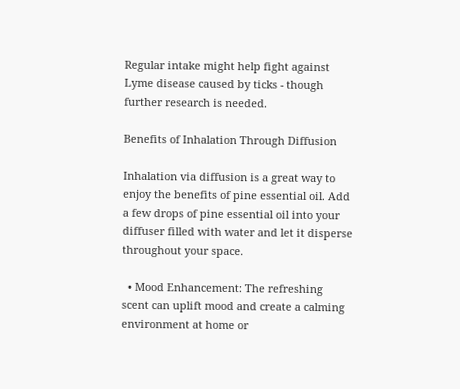Regular intake might help fight against Lyme disease caused by ticks - though further research is needed.

Benefits of Inhalation Through Diffusion

Inhalation via diffusion is a great way to enjoy the benefits of pine essential oil. Add a few drops of pine essential oil into your diffuser filled with water and let it disperse throughout your space.

  • Mood Enhancement: The refreshing scent can uplift mood and create a calming environment at home or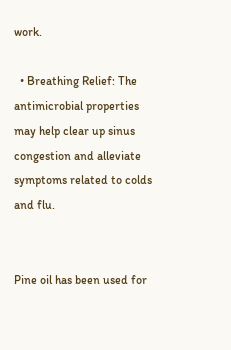work.

  • Breathing Relief: The antimicrobial properties may help clear up sinus congestion and alleviate symptoms related to colds and flu.


Pine oil has been used for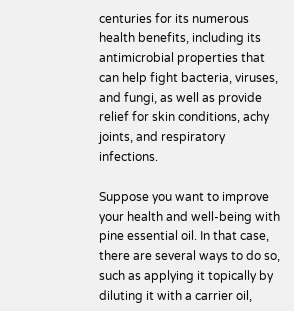centuries for its numerous health benefits, including its antimicrobial properties that can help fight bacteria, viruses, and fungi, as well as provide relief for skin conditions, achy joints, and respiratory infections.

Suppose you want to improve your health and well-being with pine essential oil. In that case, there are several ways to do so, such as applying it topically by diluting it with a carrier oil,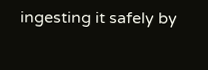ingesting it safely by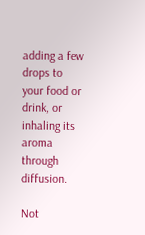adding a few drops to your food or drink, or inhaling its aroma through diffusion.

Not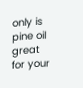only is pine oil great for your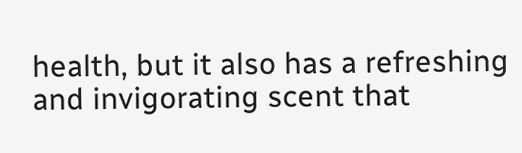health, but it also has a refreshing and invigorating scent that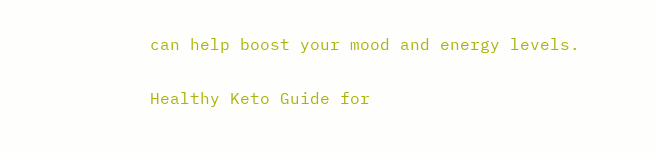can help boost your mood and energy levels.

Healthy Keto Guide for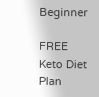Beginner

FREE Keto Diet Plan